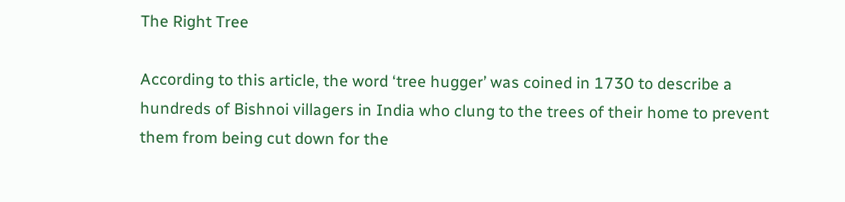The Right Tree

According to this article, the word ‘tree hugger’ was coined in 1730 to describe a hundreds of Bishnoi villagers in India who clung to the trees of their home to prevent them from being cut down for the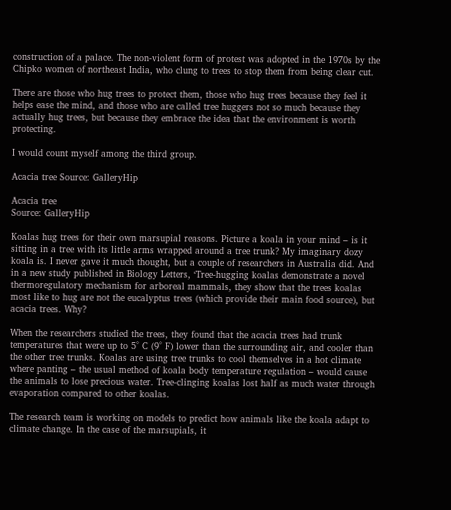construction of a palace. The non-violent form of protest was adopted in the 1970s by the Chipko women of northeast India, who clung to trees to stop them from being clear cut.

There are those who hug trees to protect them, those who hug trees because they feel it helps ease the mind, and those who are called tree huggers not so much because they actually hug trees, but because they embrace the idea that the environment is worth protecting.

I would count myself among the third group.

Acacia tree Source: GalleryHip

Acacia tree
Source: GalleryHip

Koalas hug trees for their own marsupial reasons. Picture a koala in your mind – is it sitting in a tree with its little arms wrapped around a tree trunk? My imaginary dozy koala is. I never gave it much thought, but a couple of researchers in Australia did. And in a new study published in Biology Letters, ‘Tree-hugging koalas demonstrate a novel thermoregulatory mechanism for arboreal mammals, they show that the trees koalas most like to hug are not the eucalyptus trees (which provide their main food source), but acacia trees. Why?

When the researchers studied the trees, they found that the acacia trees had trunk temperatures that were up to 5° C (9° F) lower than the surrounding air, and cooler than the other tree trunks. Koalas are using tree trunks to cool themselves in a hot climate where panting – the usual method of koala body temperature regulation – would cause the animals to lose precious water. Tree-clinging koalas lost half as much water through evaporation compared to other koalas.

The research team is working on models to predict how animals like the koala adapt to climate change. In the case of the marsupials, it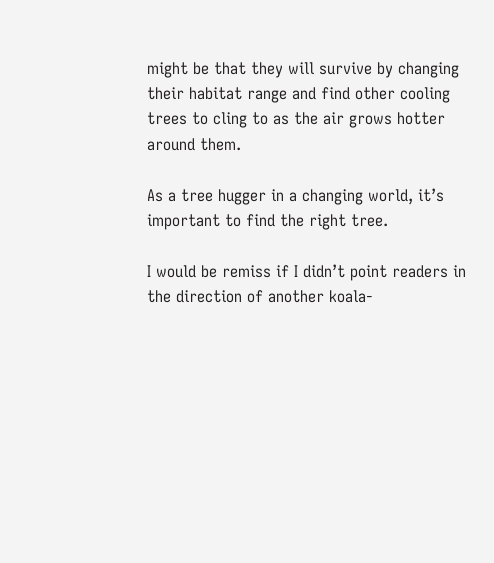might be that they will survive by changing their habitat range and find other cooling trees to cling to as the air grows hotter around them.

As a tree hugger in a changing world, it’s important to find the right tree.

I would be remiss if I didn’t point readers in the direction of another koala-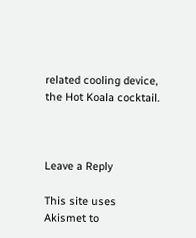related cooling device, the Hot Koala cocktail.



Leave a Reply

This site uses Akismet to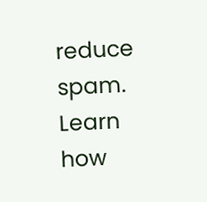reduce spam. Learn how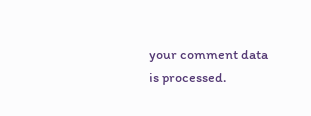your comment data is processed.